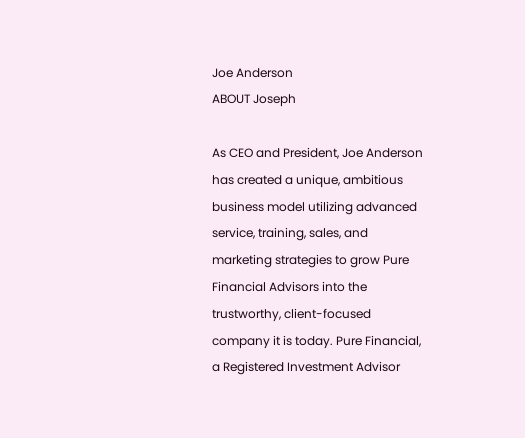Joe Anderson
ABOUT Joseph

As CEO and President, Joe Anderson has created a unique, ambitious business model utilizing advanced service, training, sales, and marketing strategies to grow Pure Financial Advisors into the trustworthy, client-focused company it is today. Pure Financial, a Registered Investment Advisor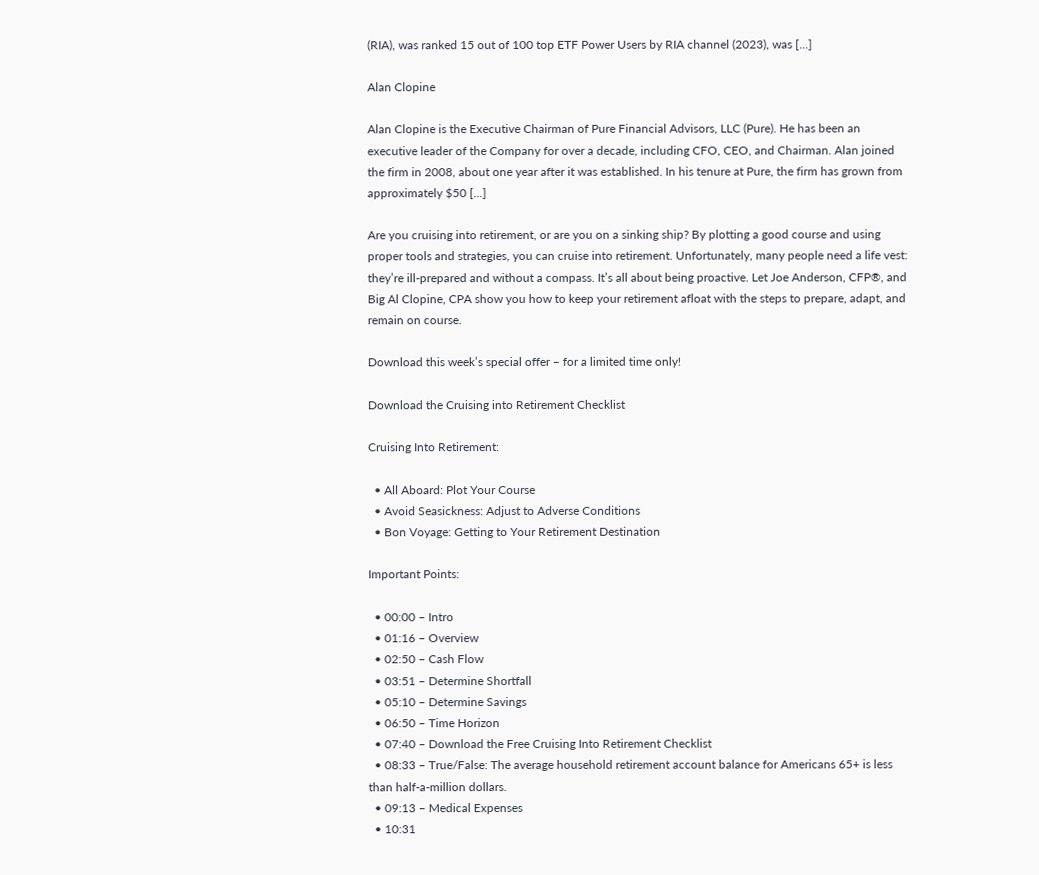(RIA), was ranked 15 out of 100 top ETF Power Users by RIA channel (2023), was [...]

Alan Clopine

Alan Clopine is the Executive Chairman of Pure Financial Advisors, LLC (Pure). He has been an executive leader of the Company for over a decade, including CFO, CEO, and Chairman. Alan joined the firm in 2008, about one year after it was established. In his tenure at Pure, the firm has grown from approximately $50 [...]

Are you cruising into retirement, or are you on a sinking ship? By plotting a good course and using proper tools and strategies, you can cruise into retirement. Unfortunately, many people need a life vest: they’re ill-prepared and without a compass. It’s all about being proactive. Let Joe Anderson, CFP®, and Big Al Clopine, CPA show you how to keep your retirement afloat with the steps to prepare, adapt, and remain on course.

Download this week’s special offer – for a limited time only!

Download the Cruising into Retirement Checklist

Cruising Into Retirement:

  • All Aboard: Plot Your Course
  • Avoid Seasickness: Adjust to Adverse Conditions
  • Bon Voyage: Getting to Your Retirement Destination

Important Points:

  • 00:00 – Intro
  • 01:16 – Overview
  • 02:50 – Cash Flow
  • 03:51 – Determine Shortfall
  • 05:10 – Determine Savings
  • 06:50 – Time Horizon
  • 07:40 – Download the Free Cruising Into Retirement Checklist
  • 08:33 – True/False: The average household retirement account balance for Americans 65+ is less than half-a-million dollars.
  • 09:13 – Medical Expenses
  • 10:31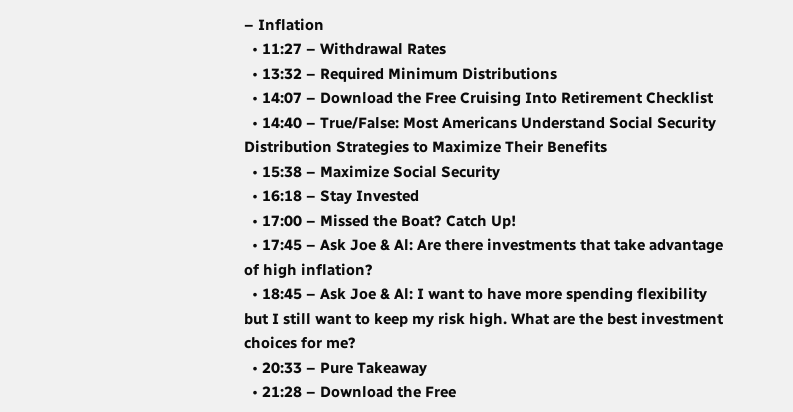– Inflation
  • 11:27 – Withdrawal Rates
  • 13:32 – Required Minimum Distributions
  • 14:07 – Download the Free Cruising Into Retirement Checklist
  • 14:40 – True/False: Most Americans Understand Social Security Distribution Strategies to Maximize Their Benefits
  • 15:38 – Maximize Social Security
  • 16:18 – Stay Invested
  • 17:00 – Missed the Boat? Catch Up!
  • 17:45 – Ask Joe & Al: Are there investments that take advantage of high inflation?
  • 18:45 – Ask Joe & Al: I want to have more spending flexibility but I still want to keep my risk high. What are the best investment choices for me?
  • 20:33 – Pure Takeaway
  • 21:28 – Download the Free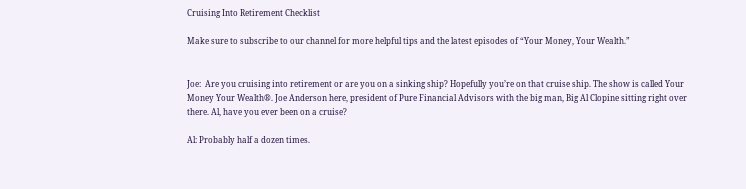Cruising Into Retirement Checklist

Make sure to subscribe to our channel for more helpful tips and the latest episodes of “Your Money, Your Wealth.”


Joe:  Are you cruising into retirement or are you on a sinking ship? Hopefully you’re on that cruise ship. The show is called Your Money Your Wealth®. Joe Anderson here, president of Pure Financial Advisors with the big man, Big Al Clopine sitting right over there. Al, have you ever been on a cruise?

Al: Probably half a dozen times.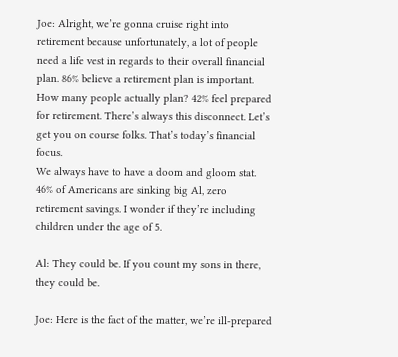Joe: Alright, we’re gonna cruise right into retirement because unfortunately, a lot of people need a life vest in regards to their overall financial plan. 86% believe a retirement plan is important. How many people actually plan? 42% feel prepared for retirement. There’s always this disconnect. Let’s get you on course folks. That’s today’s financial focus.
We always have to have a doom and gloom stat. 46% of Americans are sinking big Al, zero retirement savings. I wonder if they’re including children under the age of 5.

Al: They could be. If you count my sons in there, they could be.

Joe: Here is the fact of the matter, we’re ill-prepared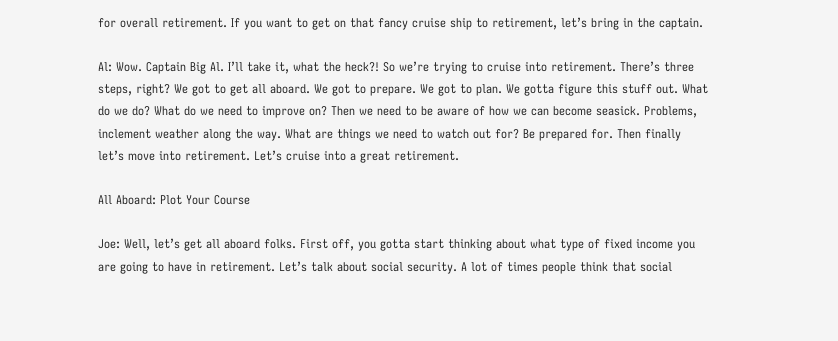for overall retirement. If you want to get on that fancy cruise ship to retirement, let’s bring in the captain.

Al: Wow. Captain Big Al. I’ll take it, what the heck?! So we’re trying to cruise into retirement. There’s three steps, right? We got to get all aboard. We got to prepare. We got to plan. We gotta figure this stuff out. What do we do? What do we need to improve on? Then we need to be aware of how we can become seasick. Problems, inclement weather along the way. What are things we need to watch out for? Be prepared for. Then finally let’s move into retirement. Let’s cruise into a great retirement.

All Aboard: Plot Your Course

Joe: Well, let’s get all aboard folks. First off, you gotta start thinking about what type of fixed income you are going to have in retirement. Let’s talk about social security. A lot of times people think that social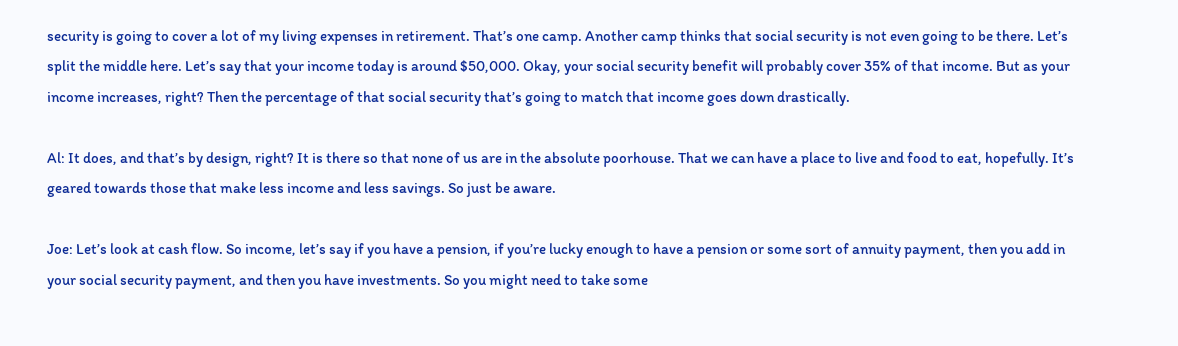security is going to cover a lot of my living expenses in retirement. That’s one camp. Another camp thinks that social security is not even going to be there. Let’s split the middle here. Let’s say that your income today is around $50,000. Okay, your social security benefit will probably cover 35% of that income. But as your income increases, right? Then the percentage of that social security that’s going to match that income goes down drastically.

Al: It does, and that’s by design, right? It is there so that none of us are in the absolute poorhouse. That we can have a place to live and food to eat, hopefully. It’s geared towards those that make less income and less savings. So just be aware.

Joe: Let’s look at cash flow. So income, let’s say if you have a pension, if you’re lucky enough to have a pension or some sort of annuity payment, then you add in your social security payment, and then you have investments. So you might need to take some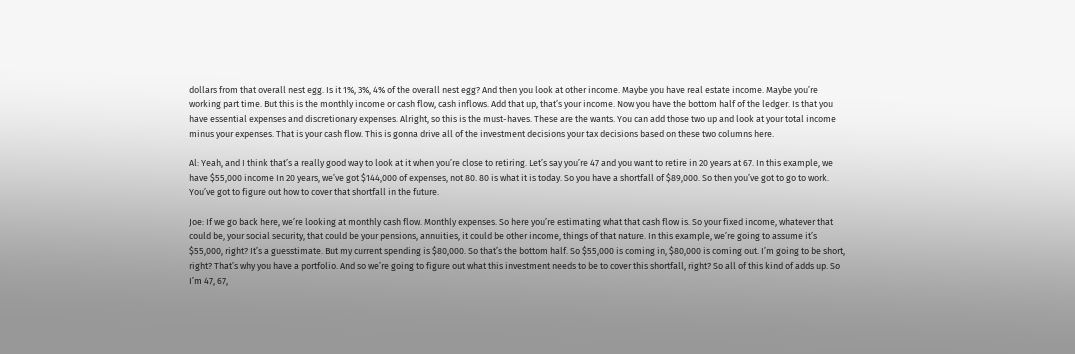dollars from that overall nest egg. Is it 1%, 3%, 4% of the overall nest egg? And then you look at other income. Maybe you have real estate income. Maybe you’re working part time. But this is the monthly income or cash flow, cash inflows. Add that up, that’s your income. Now you have the bottom half of the ledger. Is that you have essential expenses and discretionary expenses. Alright, so this is the must-haves. These are the wants. You can add those two up and look at your total income minus your expenses. That is your cash flow. This is gonna drive all of the investment decisions your tax decisions based on these two columns here.

Al: Yeah, and I think that’s a really good way to look at it when you’re close to retiring. Let’s say you’re 47 and you want to retire in 20 years at 67. In this example, we have $55,000 income In 20 years, we’ve got $144,000 of expenses, not 80. 80 is what it is today. So you have a shortfall of $89,000. So then you’ve got to go to work. You’ve got to figure out how to cover that shortfall in the future.

Joe: If we go back here, we’re looking at monthly cash flow. Monthly expenses. So here you’re estimating what that cash flow is. So your fixed income, whatever that could be, your social security, that could be your pensions, annuities, it could be other income, things of that nature. In this example, we’re going to assume it’s $55,000, right? It’s a guesstimate. But my current spending is $80,000. So that’s the bottom half. So $55,000 is coming in, $80,000 is coming out. I’m going to be short, right? That’s why you have a portfolio. And so we’re going to figure out what this investment needs to be to cover this shortfall, right? So all of this kind of adds up. So I’m 47, 67,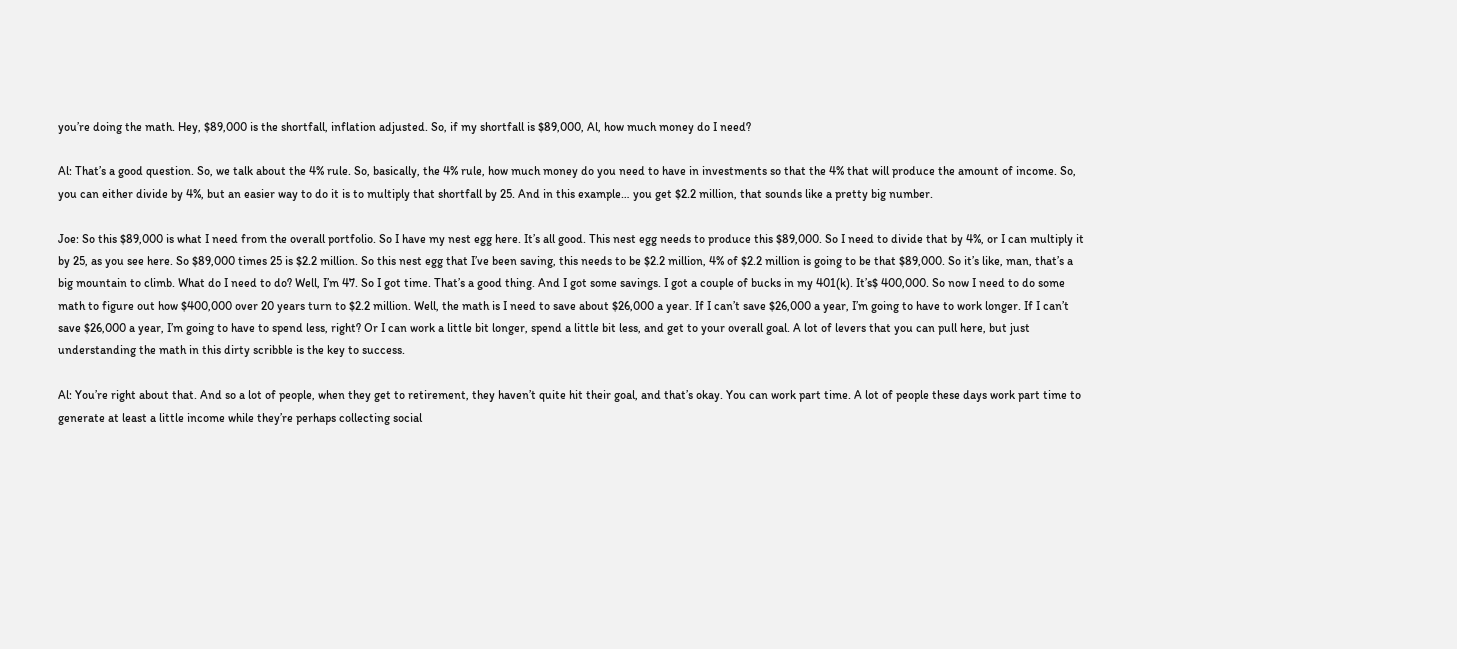you’re doing the math. Hey, $89,000 is the shortfall, inflation adjusted. So, if my shortfall is $89,000, Al, how much money do I need?

Al: That’s a good question. So, we talk about the 4% rule. So, basically, the 4% rule, how much money do you need to have in investments so that the 4% that will produce the amount of income. So, you can either divide by 4%, but an easier way to do it is to multiply that shortfall by 25. And in this example… you get $2.2 million, that sounds like a pretty big number.

Joe: So this $89,000 is what I need from the overall portfolio. So I have my nest egg here. It’s all good. This nest egg needs to produce this $89,000. So I need to divide that by 4%, or I can multiply it by 25, as you see here. So $89,000 times 25 is $2.2 million. So this nest egg that I’ve been saving, this needs to be $2.2 million, 4% of $2.2 million is going to be that $89,000. So it’s like, man, that’s a big mountain to climb. What do I need to do? Well, I’m 47. So I got time. That’s a good thing. And I got some savings. I got a couple of bucks in my 401(k). It’s$ 400,000. So now I need to do some math to figure out how $400,000 over 20 years turn to $2.2 million. Well, the math is I need to save about $26,000 a year. If I can’t save $26,000 a year, I’m going to have to work longer. If I can’t save $26,000 a year, I’m going to have to spend less, right? Or I can work a little bit longer, spend a little bit less, and get to your overall goal. A lot of levers that you can pull here, but just understanding the math in this dirty scribble is the key to success.

Al: You’re right about that. And so a lot of people, when they get to retirement, they haven’t quite hit their goal, and that’s okay. You can work part time. A lot of people these days work part time to generate at least a little income while they’re perhaps collecting social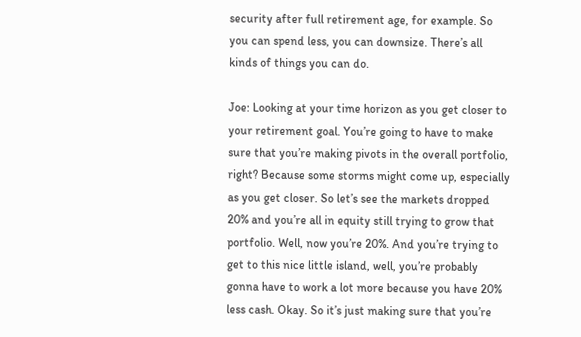security after full retirement age, for example. So you can spend less, you can downsize. There’s all kinds of things you can do.

Joe: Looking at your time horizon as you get closer to your retirement goal. You’re going to have to make sure that you’re making pivots in the overall portfolio, right? Because some storms might come up, especially as you get closer. So let’s see the markets dropped 20% and you’re all in equity still trying to grow that portfolio. Well, now you’re 20%. And you’re trying to get to this nice little island, well, you’re probably gonna have to work a lot more because you have 20% less cash. Okay. So it’s just making sure that you’re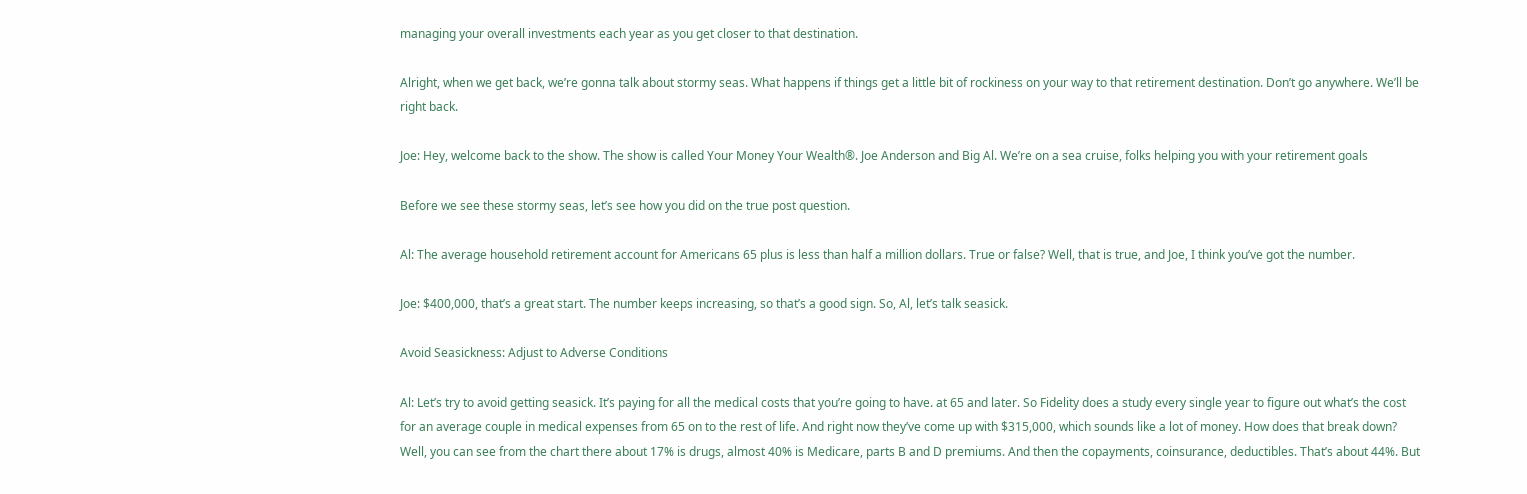managing your overall investments each year as you get closer to that destination.

Alright, when we get back, we’re gonna talk about stormy seas. What happens if things get a little bit of rockiness on your way to that retirement destination. Don’t go anywhere. We’ll be right back.

Joe: Hey, welcome back to the show. The show is called Your Money Your Wealth®. Joe Anderson and Big Al. We’re on a sea cruise, folks helping you with your retirement goals

Before we see these stormy seas, let’s see how you did on the true post question.

Al: The average household retirement account for Americans 65 plus is less than half a million dollars. True or false? Well, that is true, and Joe, I think you’ve got the number.

Joe: $400,000, that’s a great start. The number keeps increasing, so that’s a good sign. So, Al, let’s talk seasick.

Avoid Seasickness: Adjust to Adverse Conditions

Al: Let’s try to avoid getting seasick. It’s paying for all the medical costs that you’re going to have. at 65 and later. So Fidelity does a study every single year to figure out what’s the cost for an average couple in medical expenses from 65 on to the rest of life. And right now they’ve come up with $315,000, which sounds like a lot of money. How does that break down? Well, you can see from the chart there about 17% is drugs, almost 40% is Medicare, parts B and D premiums. And then the copayments, coinsurance, deductibles. That’s about 44%. But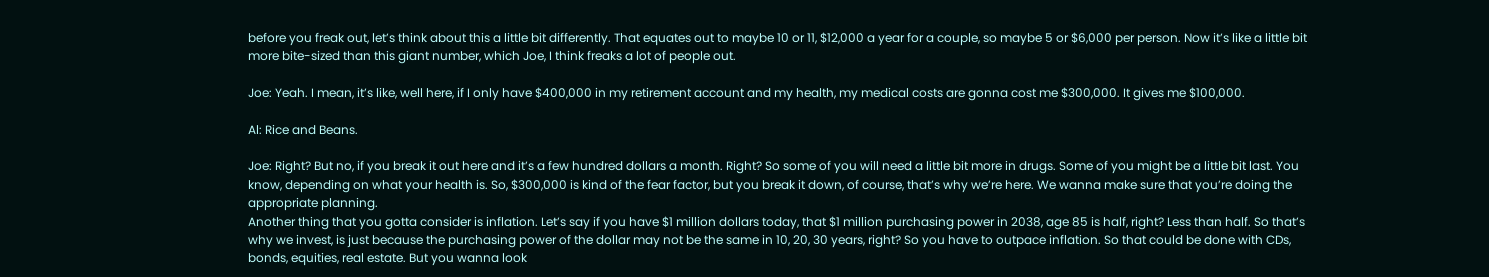before you freak out, let’s think about this a little bit differently. That equates out to maybe 10 or 11, $12,000 a year for a couple, so maybe 5 or $6,000 per person. Now it’s like a little bit more bite-sized than this giant number, which Joe, I think freaks a lot of people out.

Joe: Yeah. I mean, it’s like, well here, if I only have $400,000 in my retirement account and my health, my medical costs are gonna cost me $300,000. It gives me $100,000.

Al: Rice and Beans.

Joe: Right? But no, if you break it out here and it’s a few hundred dollars a month. Right? So some of you will need a little bit more in drugs. Some of you might be a little bit last. You know, depending on what your health is. So, $300,000 is kind of the fear factor, but you break it down, of course, that’s why we’re here. We wanna make sure that you’re doing the appropriate planning.
Another thing that you gotta consider is inflation. Let’s say if you have $1 million dollars today, that $1 million purchasing power in 2038, age 85 is half, right? Less than half. So that’s why we invest, is just because the purchasing power of the dollar may not be the same in 10, 20, 30 years, right? So you have to outpace inflation. So that could be done with CDs, bonds, equities, real estate. But you wanna look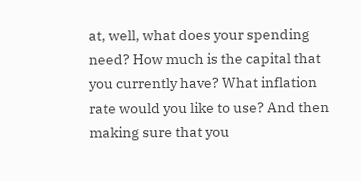at, well, what does your spending need? How much is the capital that you currently have? What inflation rate would you like to use? And then making sure that you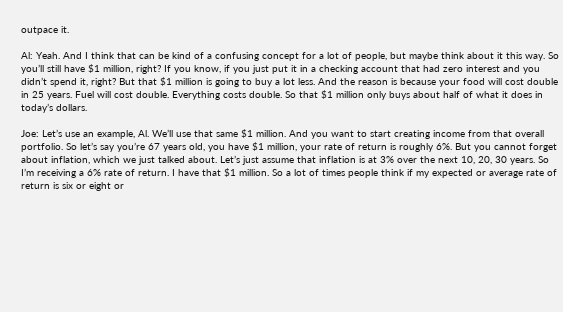outpace it.

Al: Yeah. And I think that can be kind of a confusing concept for a lot of people, but maybe think about it this way. So you’ll still have $1 million, right? If you know, if you just put it in a checking account that had zero interest and you didn’t spend it, right? But that $1 million is going to buy a lot less. And the reason is because your food will cost double in 25 years. Fuel will cost double. Everything costs double. So that $1 million only buys about half of what it does in today’s dollars.

Joe: Let’s use an example, Al. We’ll use that same $1 million. And you want to start creating income from that overall portfolio. So let’s say you’re 67 years old, you have $1 million, your rate of return is roughly 6%. But you cannot forget about inflation, which we just talked about. Let’s just assume that inflation is at 3% over the next 10, 20, 30 years. So I’m receiving a 6% rate of return. I have that $1 million. So a lot of times people think if my expected or average rate of return is six or eight or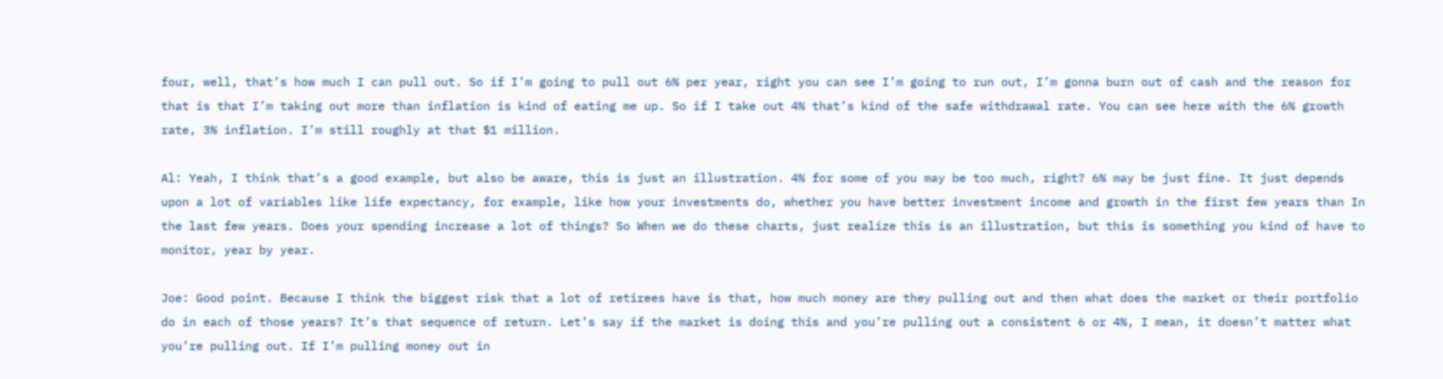four, well, that’s how much I can pull out. So if I’m going to pull out 6% per year, right you can see I’m going to run out, I’m gonna burn out of cash and the reason for that is that I’m taking out more than inflation is kind of eating me up. So if I take out 4% that’s kind of the safe withdrawal rate. You can see here with the 6% growth rate, 3% inflation. I’m still roughly at that $1 million.

Al: Yeah, I think that’s a good example, but also be aware, this is just an illustration. 4% for some of you may be too much, right? 6% may be just fine. It just depends upon a lot of variables like life expectancy, for example, like how your investments do, whether you have better investment income and growth in the first few years than In the last few years. Does your spending increase a lot of things? So When we do these charts, just realize this is an illustration, but this is something you kind of have to monitor, year by year.

Joe: Good point. Because I think the biggest risk that a lot of retirees have is that, how much money are they pulling out and then what does the market or their portfolio do in each of those years? It’s that sequence of return. Let’s say if the market is doing this and you’re pulling out a consistent 6 or 4%, I mean, it doesn’t matter what you’re pulling out. If I’m pulling money out in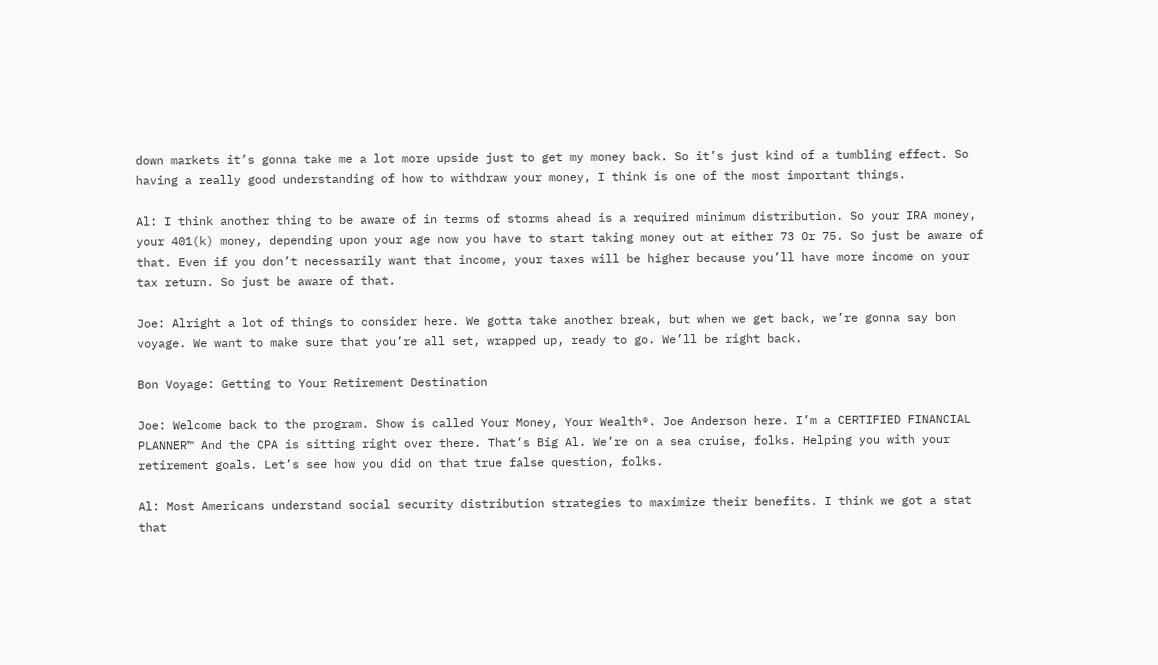down markets it’s gonna take me a lot more upside just to get my money back. So it’s just kind of a tumbling effect. So having a really good understanding of how to withdraw your money, I think is one of the most important things.

Al: I think another thing to be aware of in terms of storms ahead is a required minimum distribution. So your IRA money, your 401(k) money, depending upon your age now you have to start taking money out at either 73 Or 75. So just be aware of that. Even if you don’t necessarily want that income, your taxes will be higher because you’ll have more income on your tax return. So just be aware of that.

Joe: Alright a lot of things to consider here. We gotta take another break, but when we get back, we’re gonna say bon voyage. We want to make sure that you’re all set, wrapped up, ready to go. We’ll be right back.

Bon Voyage: Getting to Your Retirement Destination

Joe: Welcome back to the program. Show is called Your Money, Your Wealth®. Joe Anderson here. I’m a CERTIFIED FINANCIAL PLANNER™ And the CPA is sitting right over there. That’s Big Al. We’re on a sea cruise, folks. Helping you with your retirement goals. Let’s see how you did on that true false question, folks.

Al: Most Americans understand social security distribution strategies to maximize their benefits. I think we got a stat that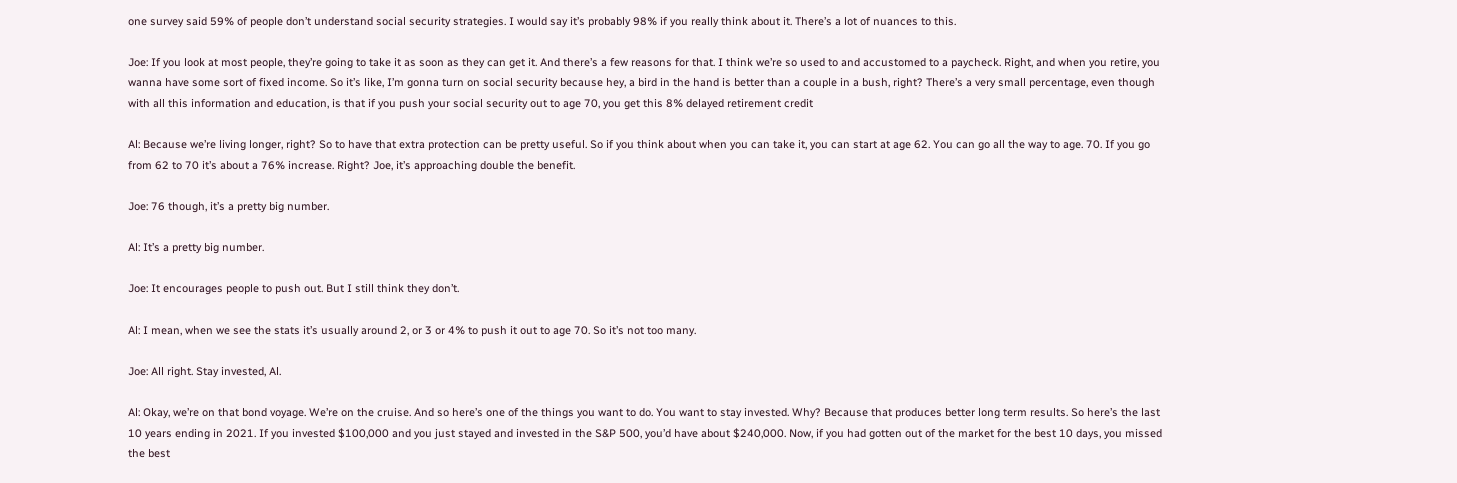one survey said 59% of people don’t understand social security strategies. I would say it’s probably 98% if you really think about it. There’s a lot of nuances to this.

Joe: If you look at most people, they’re going to take it as soon as they can get it. And there’s a few reasons for that. I think we’re so used to and accustomed to a paycheck. Right, and when you retire, you wanna have some sort of fixed income. So it’s like, I’m gonna turn on social security because hey, a bird in the hand is better than a couple in a bush, right? There’s a very small percentage, even though with all this information and education, is that if you push your social security out to age 70, you get this 8% delayed retirement credit

Al: Because we’re living longer, right? So to have that extra protection can be pretty useful. So if you think about when you can take it, you can start at age 62. You can go all the way to age. 70. If you go from 62 to 70 it’s about a 76% increase. Right? Joe, it’s approaching double the benefit.

Joe: 76 though, it’s a pretty big number.

Al: It’s a pretty big number.

Joe: It encourages people to push out. But I still think they don’t.

Al: I mean, when we see the stats it’s usually around 2, or 3 or 4% to push it out to age 70. So it’s not too many.

Joe: All right. Stay invested, Al.

Al: Okay, we’re on that bond voyage. We’re on the cruise. And so here’s one of the things you want to do. You want to stay invested. Why? Because that produces better long term results. So here’s the last 10 years ending in 2021. If you invested $100,000 and you just stayed and invested in the S&P 500, you’d have about $240,000. Now, if you had gotten out of the market for the best 10 days, you missed the best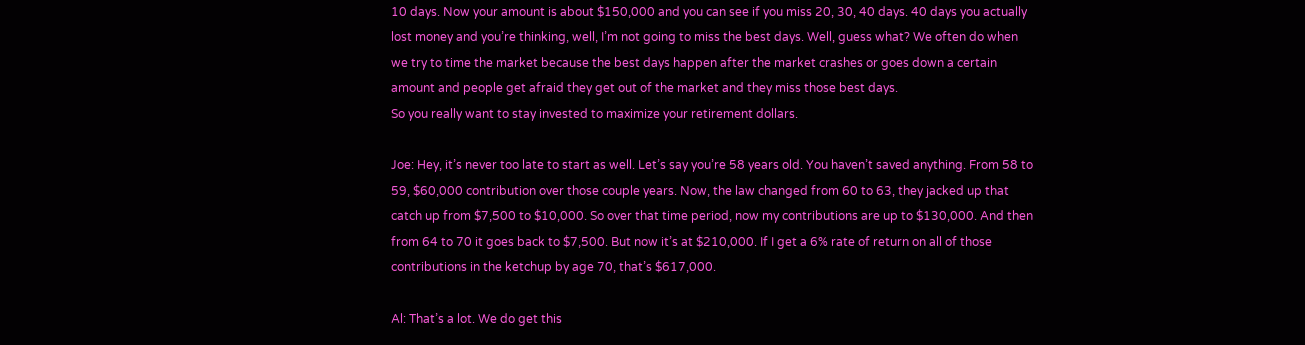10 days. Now your amount is about $150,000 and you can see if you miss 20, 30, 40 days. 40 days you actually lost money and you’re thinking, well, I’m not going to miss the best days. Well, guess what? We often do when we try to time the market because the best days happen after the market crashes or goes down a certain amount and people get afraid they get out of the market and they miss those best days.
So you really want to stay invested to maximize your retirement dollars.

Joe: Hey, it’s never too late to start as well. Let’s say you’re 58 years old. You haven’t saved anything. From 58 to 59, $60,000 contribution over those couple years. Now, the law changed from 60 to 63, they jacked up that catch up from $7,500 to $10,000. So over that time period, now my contributions are up to $130,000. And then from 64 to 70 it goes back to $7,500. But now it’s at $210,000. If I get a 6% rate of return on all of those contributions in the ketchup by age 70, that’s $617,000.

Al: That’s a lot. We do get this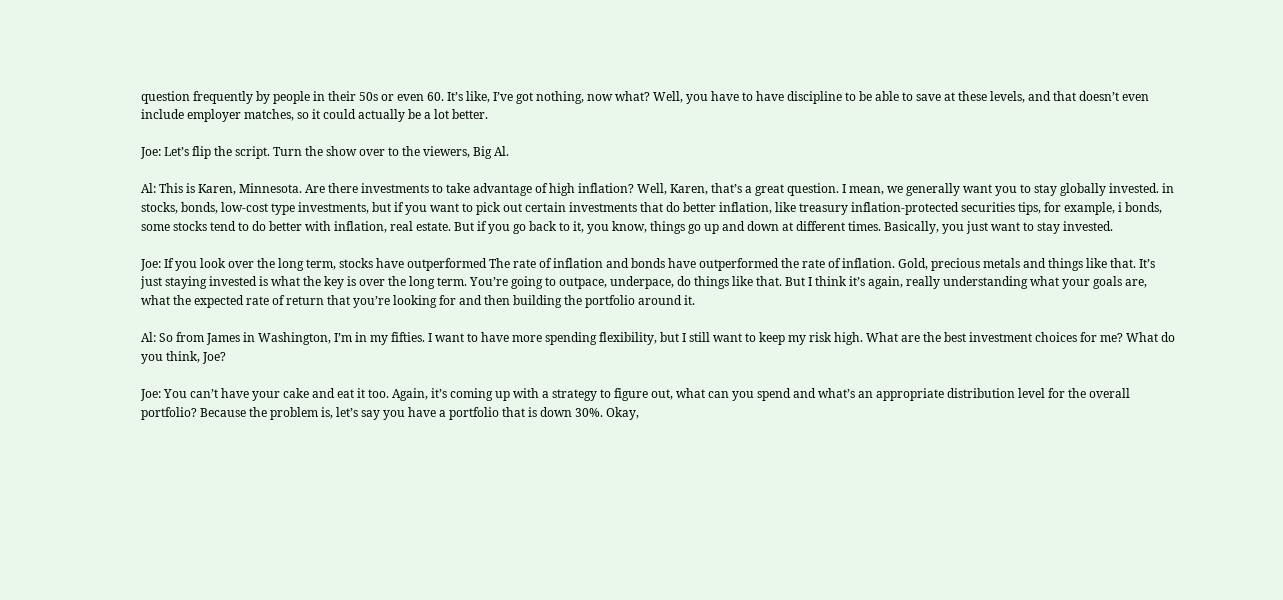question frequently by people in their 50s or even 60. It’s like, I’ve got nothing, now what? Well, you have to have discipline to be able to save at these levels, and that doesn’t even include employer matches, so it could actually be a lot better.

Joe: Let’s flip the script. Turn the show over to the viewers, Big Al.

Al: This is Karen, Minnesota. Are there investments to take advantage of high inflation? Well, Karen, that’s a great question. I mean, we generally want you to stay globally invested. in stocks, bonds, low-cost type investments, but if you want to pick out certain investments that do better inflation, like treasury inflation-protected securities tips, for example, i bonds, some stocks tend to do better with inflation, real estate. But if you go back to it, you know, things go up and down at different times. Basically, you just want to stay invested.

Joe: If you look over the long term, stocks have outperformed The rate of inflation and bonds have outperformed the rate of inflation. Gold, precious metals and things like that. It’s just staying invested is what the key is over the long term. You’re going to outpace, underpace, do things like that. But I think it’s again, really understanding what your goals are, what the expected rate of return that you’re looking for and then building the portfolio around it.

Al: So from James in Washington, I’m in my fifties. I want to have more spending flexibility, but I still want to keep my risk high. What are the best investment choices for me? What do you think, Joe?

Joe: You can’t have your cake and eat it too. Again, it’s coming up with a strategy to figure out, what can you spend and what’s an appropriate distribution level for the overall portfolio? Because the problem is, let’s say you have a portfolio that is down 30%. Okay,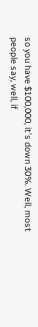so you have $100,000, it’s down 30%. Well, most people say, well, if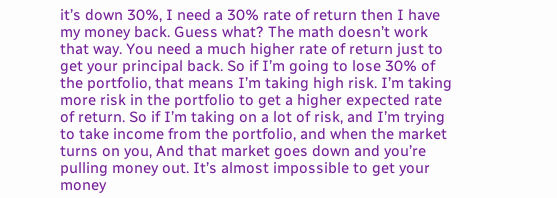it’s down 30%, I need a 30% rate of return then I have my money back. Guess what? The math doesn’t work that way. You need a much higher rate of return just to get your principal back. So if I’m going to lose 30% of the portfolio, that means I’m taking high risk. I’m taking more risk in the portfolio to get a higher expected rate of return. So if I’m taking on a lot of risk, and I’m trying to take income from the portfolio, and when the market turns on you, And that market goes down and you’re pulling money out. It’s almost impossible to get your money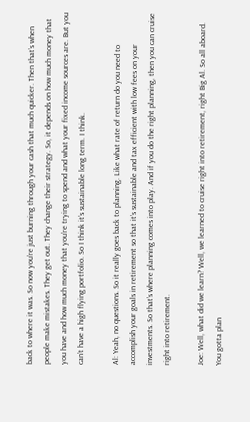back to where it was. So now you’re just burning through your cash that much quicker. Then that’s when people make mistakes. They get out. They change their strategy. So, it depends on how much money that you have and how much money that you’re trying to spend and what your fixed income sources are. But you can’t have a high flying portfolio. So I think it’s sustainable long term. I think.

Al: Yeah, no questions. So it really goes back to planning. Like what rate of return do you need to accomplish your goals in retirement so that it’s sustainable and tax efficient with low fees on your investments. So that’s where planning comes into play. And if you do the right planning, then you can cruise right into retirement.

Joe: Well, what did we learn? Well, we learned to cruise right into retirement, right Big Al. So all aboard. You gotta plan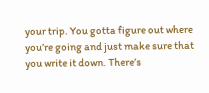your trip. You gotta figure out where you’re going and just make sure that you write it down. There’s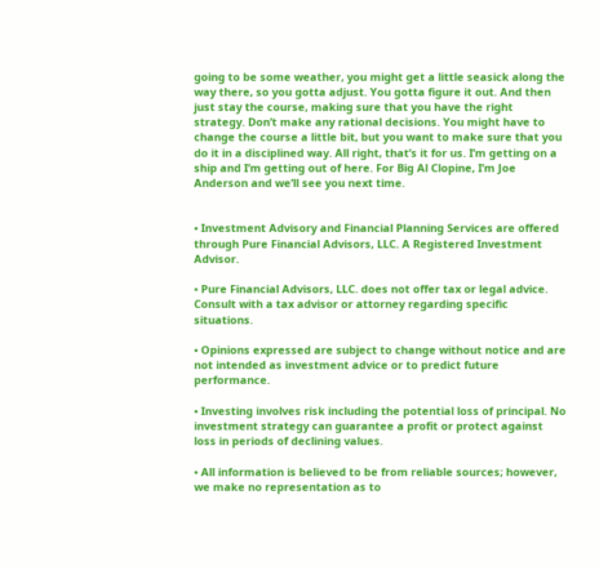going to be some weather, you might get a little seasick along the way there, so you gotta adjust. You gotta figure it out. And then just stay the course, making sure that you have the right strategy. Don’t make any rational decisions. You might have to change the course a little bit, but you want to make sure that you do it in a disciplined way. All right, that’s it for us. I’m getting on a ship and I’m getting out of here. For Big Al Clopine, I’m Joe Anderson and we’ll see you next time.


• Investment Advisory and Financial Planning Services are offered through Pure Financial Advisors, LLC. A Registered Investment Advisor.

• Pure Financial Advisors, LLC. does not offer tax or legal advice. Consult with a tax advisor or attorney regarding specific situations.

• Opinions expressed are subject to change without notice and are not intended as investment advice or to predict future performance.

• Investing involves risk including the potential loss of principal. No investment strategy can guarantee a profit or protect against loss in periods of declining values.

• All information is believed to be from reliable sources; however, we make no representation as to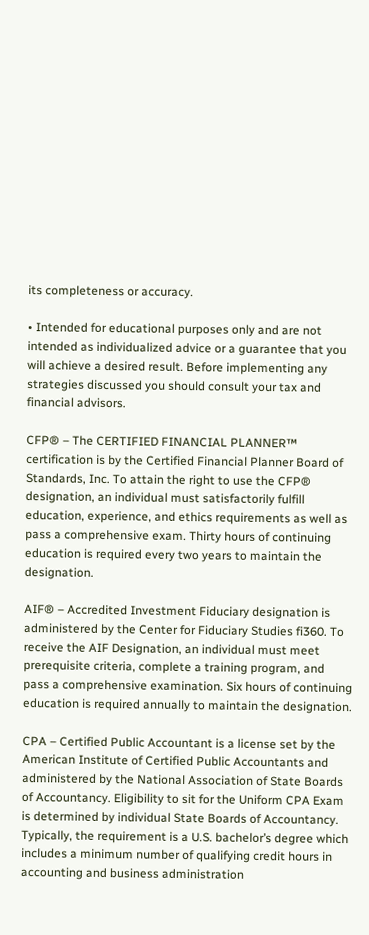its completeness or accuracy.

• Intended for educational purposes only and are not intended as individualized advice or a guarantee that you will achieve a desired result. Before implementing any strategies discussed you should consult your tax and financial advisors.

CFP® – The CERTIFIED FINANCIAL PLANNER™ certification is by the Certified Financial Planner Board of Standards, Inc. To attain the right to use the CFP® designation, an individual must satisfactorily fulfill education, experience, and ethics requirements as well as pass a comprehensive exam. Thirty hours of continuing education is required every two years to maintain the designation.

AIF® – Accredited Investment Fiduciary designation is administered by the Center for Fiduciary Studies fi360. To receive the AIF Designation, an individual must meet prerequisite criteria, complete a training program, and pass a comprehensive examination. Six hours of continuing education is required annually to maintain the designation.

CPA – Certified Public Accountant is a license set by the American Institute of Certified Public Accountants and administered by the National Association of State Boards of Accountancy. Eligibility to sit for the Uniform CPA Exam is determined by individual State Boards of Accountancy. Typically, the requirement is a U.S. bachelor’s degree which includes a minimum number of qualifying credit hours in accounting and business administration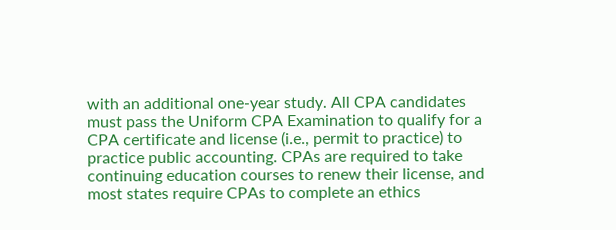with an additional one-year study. All CPA candidates must pass the Uniform CPA Examination to qualify for a CPA certificate and license (i.e., permit to practice) to practice public accounting. CPAs are required to take continuing education courses to renew their license, and most states require CPAs to complete an ethics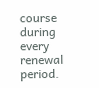course during every renewal period.